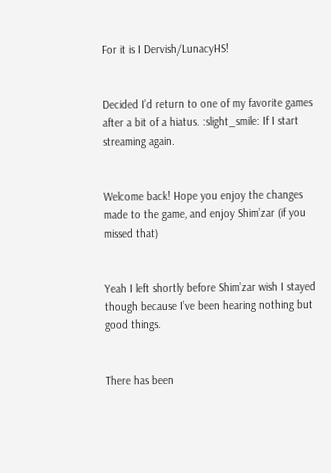For it is I Dervish/LunacyHS!


Decided I’d return to one of my favorite games after a bit of a hiatus. :slight_smile: If I start streaming again.


Welcome back! Hope you enjoy the changes made to the game, and enjoy Shim’zar (if you missed that)


Yeah I left shortly before Shim’zar wish I stayed though because I’ve been hearing nothing but good things.


There has been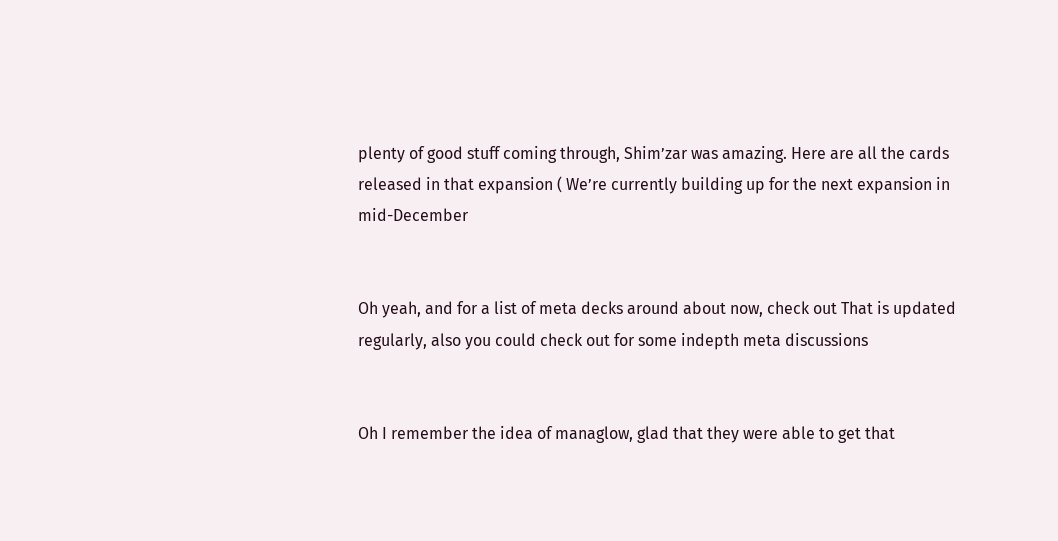plenty of good stuff coming through, Shim’zar was amazing. Here are all the cards released in that expansion ( We’re currently building up for the next expansion in mid-December


Oh yeah, and for a list of meta decks around about now, check out That is updated regularly, also you could check out for some indepth meta discussions


Oh I remember the idea of managlow, glad that they were able to get that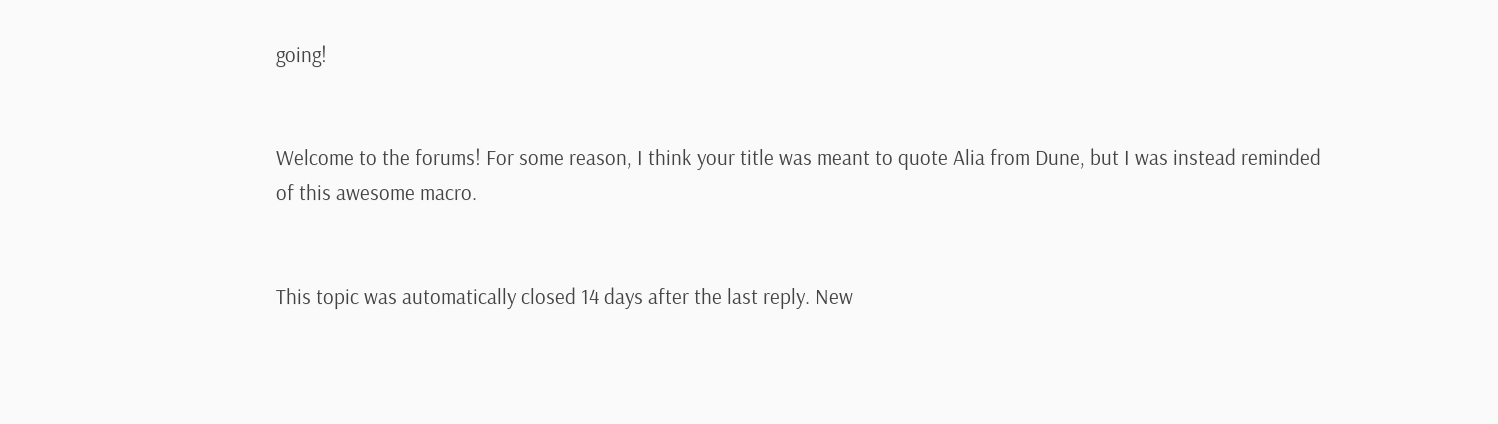going!


Welcome to the forums! For some reason, I think your title was meant to quote Alia from Dune, but I was instead reminded of this awesome macro.


This topic was automatically closed 14 days after the last reply. New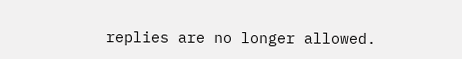replies are no longer allowed.